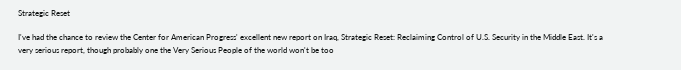Strategic Reset

I've had the chance to review the Center for American Progress' excellent new report on Iraq, Strategic Reset: Reclaiming Control of U.S. Security in the Middle East. It's a very serious report, though probably one the Very Serious People of the world won't be too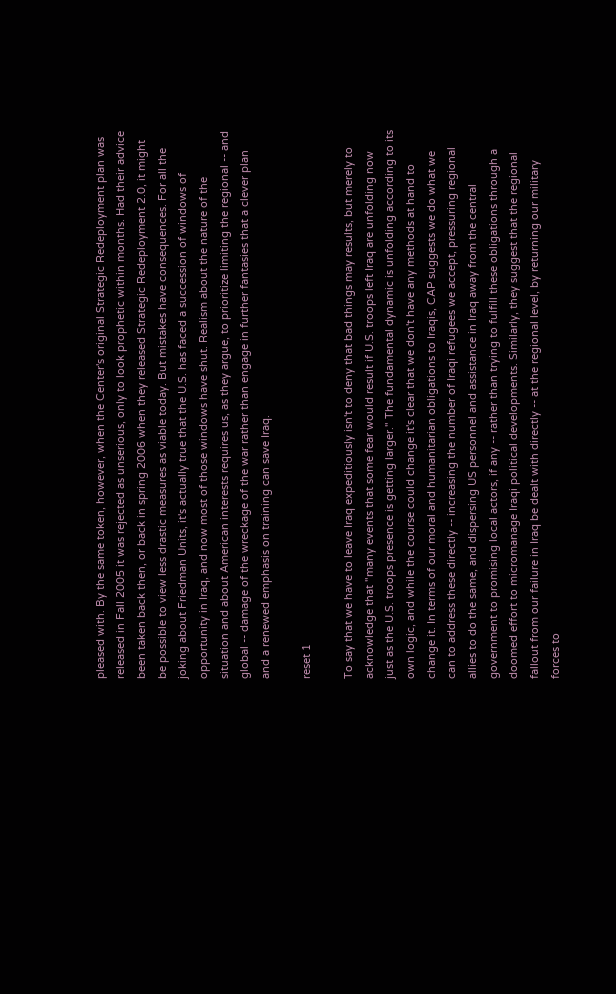pleased with. By the same token, however, when the Center's original Strategic Redeployment plan was released in Fall 2005 it was rejected as unserious, only to look prophetic within months. Had their advice been taken back then, or back in spring 2006 when they released Strategic Redeployment 2.0, it might be possible to view less drastic measures as viable today. But mistakes have consequences. For all the joking about Friedman Units, it's actually true that the U.S. has faced a succession of windows of opportunity in Iraq, and now most of those windows have shut. Realism about the nature of the situation and about American interests requires us, as they argue, to prioritize limiting the regional -- and global -- damage of the wreckage of the war rather than engage in further fantasies that a clever plan and a renewed emphasis on training can save Iraq.

reset 1

To say that we have to leave Iraq expeditiously isn't to deny that bad things may results, but merely to acknowledge that "many events that some fear would result if U.S. troops left Iraq are unfolding now just as the U.S. troops presence is getting larger." The fundamental dynamic is unfolding according to its own logic, and while the course could change it's clear that we don't have any methods at hand to change it. In terms of our moral and humanitarian obligations to Iraqis, CAP suggests we do what we can to address these directly -- increasing the number of Iraqi refugees we accept, pressuring regional allies to do the same, and dispersing US personnel and assistance in Iraq away from the central government to promising local actors, if any -- rather than trying to fulfill these obligations through a doomed effort to micromanage Iraqi political developments. Similarly, they suggest that the regional fallout from our failure in Iraq be dealt with directly -- at the regional level, by returning our military forces to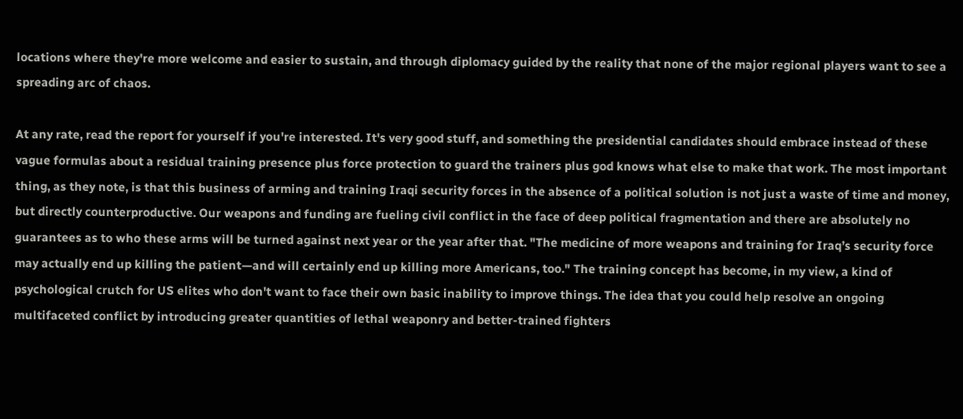locations where they're more welcome and easier to sustain, and through diplomacy guided by the reality that none of the major regional players want to see a spreading arc of chaos.

At any rate, read the report for yourself if you're interested. It's very good stuff, and something the presidential candidates should embrace instead of these vague formulas about a residual training presence plus force protection to guard the trainers plus god knows what else to make that work. The most important thing, as they note, is that this business of arming and training Iraqi security forces in the absence of a political solution is not just a waste of time and money, but directly counterproductive. Our weapons and funding are fueling civil conflict in the face of deep political fragmentation and there are absolutely no guarantees as to who these arms will be turned against next year or the year after that. "The medicine of more weapons and training for Iraq’s security force may actually end up killing the patient—and will certainly end up killing more Americans, too." The training concept has become, in my view, a kind of psychological crutch for US elites who don't want to face their own basic inability to improve things. The idea that you could help resolve an ongoing multifaceted conflict by introducing greater quantities of lethal weaponry and better-trained fighters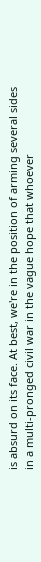is absurd on its face. At best, we're in the position of arming several sides in a multi-pronged civil war in the vague hope that whoever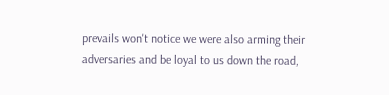prevails won't notice we were also arming their adversaries and be loyal to us down the road,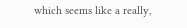which seems like a really,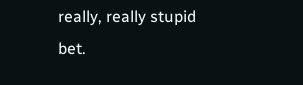really, really stupid bet.